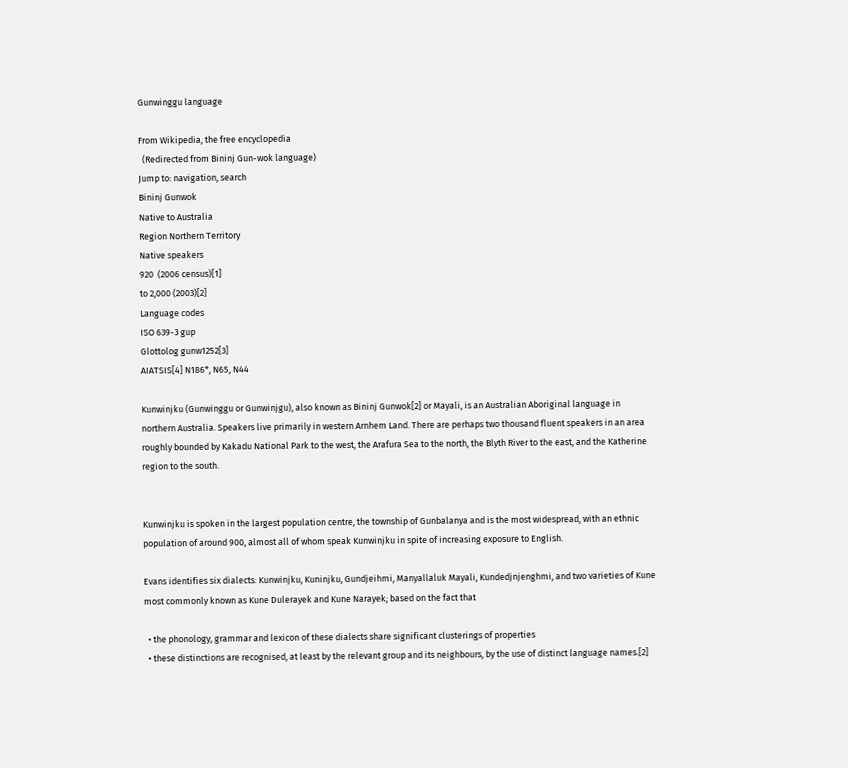Gunwinggu language

From Wikipedia, the free encyclopedia
  (Redirected from Bininj Gun-wok language)
Jump to: navigation, search
Bininj Gunwok
Native to Australia
Region Northern Territory
Native speakers
920  (2006 census)[1]
to 2,000 (2003)[2]
Language codes
ISO 639-3 gup
Glottolog gunw1252[3]
AIATSIS[4] N186*, N65, N44

Kunwinjku (Gunwinggu or Gunwinjgu), also known as Bininj Gunwok[2] or Mayali, is an Australian Aboriginal language in northern Australia. Speakers live primarily in western Arnhem Land. There are perhaps two thousand fluent speakers in an area roughly bounded by Kakadu National Park to the west, the Arafura Sea to the north, the Blyth River to the east, and the Katherine region to the south.


Kunwinjku is spoken in the largest population centre, the township of Gunbalanya and is the most widespread, with an ethnic population of around 900, almost all of whom speak Kunwinjku in spite of increasing exposure to English.

Evans identifies six dialects: Kunwinjku, Kuninjku, Gundjeihmi, Manyallaluk Mayali, Kundedjnjenghmi, and two varieties of Kune most commonly known as Kune Dulerayek and Kune Narayek; based on the fact that

  • the phonology, grammar and lexicon of these dialects share significant clusterings of properties
  • these distinctions are recognised, at least by the relevant group and its neighbours, by the use of distinct language names.[2]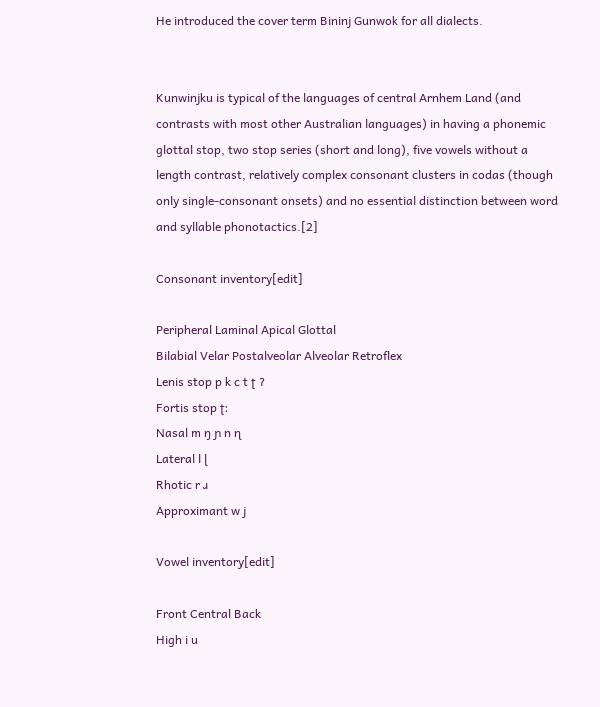He introduced the cover term Bininj Gunwok for all dialects.


Kunwinjku is typical of the languages of central Arnhem Land (and contrasts with most other Australian languages) in having a phonemic glottal stop, two stop series (short and long), five vowels without a length contrast, relatively complex consonant clusters in codas (though only single-consonant onsets) and no essential distinction between word and syllable phonotactics.[2]

Consonant inventory[edit]

Peripheral Laminal Apical Glottal
Bilabial Velar Postalveolar Alveolar Retroflex
Lenis stop p k c t ʈ ʔ
Fortis stop ʈː
Nasal m ŋ ɲ n ɳ
Lateral l ɭ
Rhotic r ɹ
Approximant w j

Vowel inventory[edit]

Front Central Back
High i u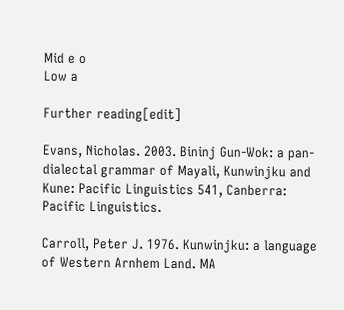Mid e o
Low a

Further reading[edit]

Evans, Nicholas. 2003. Bininj Gun-Wok: a pan-dialectal grammar of Mayali, Kunwinjku and Kune: Pacific Linguistics 541, Canberra: Pacific Linguistics.

Carroll, Peter J. 1976. Kunwinjku: a language of Western Arnhem Land. MA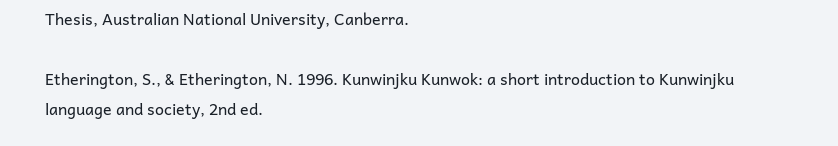Thesis, Australian National University, Canberra.

Etherington, S., & Etherington, N. 1996. Kunwinjku Kunwok: a short introduction to Kunwinjku language and society, 2nd ed.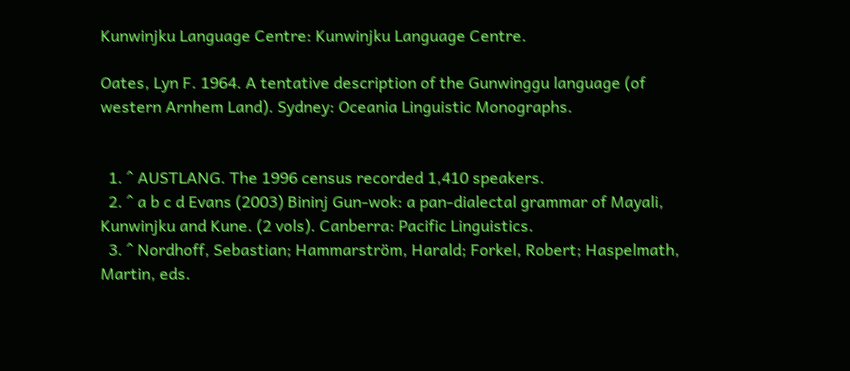Kunwinjku Language Centre: Kunwinjku Language Centre.

Oates, Lyn F. 1964. A tentative description of the Gunwinggu language (of western Arnhem Land). Sydney: Oceania Linguistic Monographs.


  1. ^ AUSTLANG. The 1996 census recorded 1,410 speakers.
  2. ^ a b c d Evans (2003) Bininj Gun-wok: a pan-dialectal grammar of Mayali, Kunwinjku and Kune. (2 vols). Canberra: Pacific Linguistics.
  3. ^ Nordhoff, Sebastian; Hammarström, Harald; Forkel, Robert; Haspelmath, Martin, eds.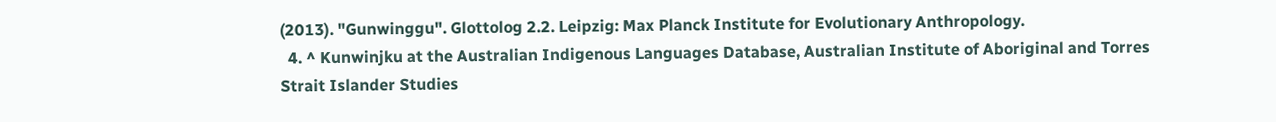(2013). "Gunwinggu". Glottolog 2.2. Leipzig: Max Planck Institute for Evolutionary Anthropology.
  4. ^ Kunwinjku at the Australian Indigenous Languages Database, Australian Institute of Aboriginal and Torres Strait Islander Studies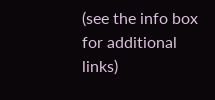(see the info box for additional links)